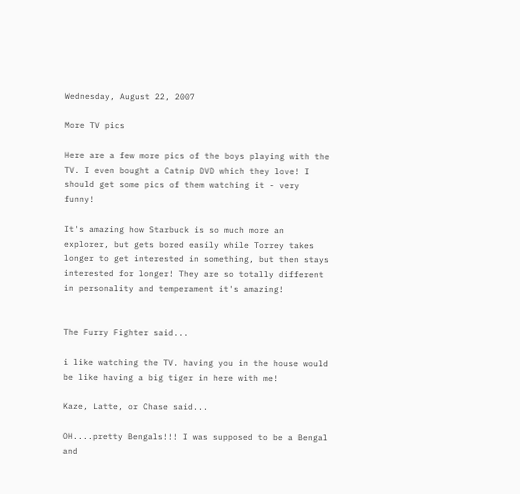Wednesday, August 22, 2007

More TV pics

Here are a few more pics of the boys playing with the TV. I even bought a Catnip DVD which they love! I should get some pics of them watching it - very funny!

It's amazing how Starbuck is so much more an explorer, but gets bored easily while Torrey takes longer to get interested in something, but then stays interested for longer! They are so totally different in personality and temperament it's amazing!


The Furry Fighter said...

i like watching the TV. having you in the house would be like having a big tiger in here with me!

Kaze, Latte, or Chase said...

OH....pretty Bengals!!! I was supposed to be a Bengal and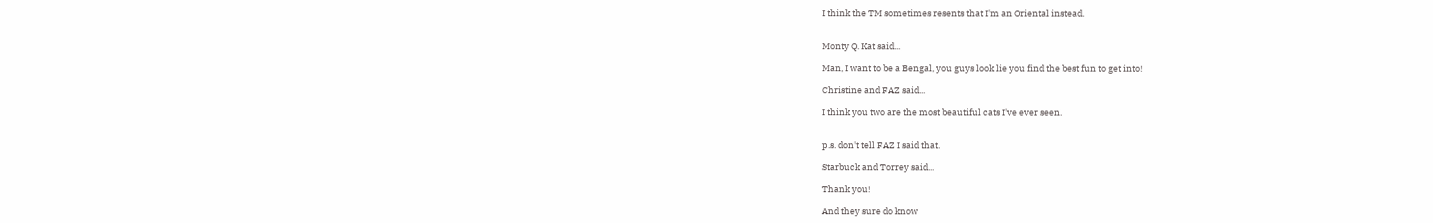I think the TM sometimes resents that I'm an Oriental instead.


Monty Q. Kat said...

Man, I want to be a Bengal, you guys look lie you find the best fun to get into!

Christine and FAZ said...

I think you two are the most beautiful cats I've ever seen.


p.s. don't tell FAZ I said that.

Starbuck and Torrey said...

Thank you!

And they sure do know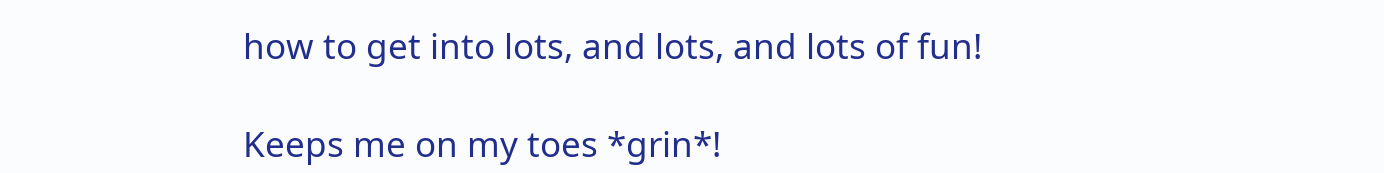how to get into lots, and lots, and lots of fun!

Keeps me on my toes *grin*!